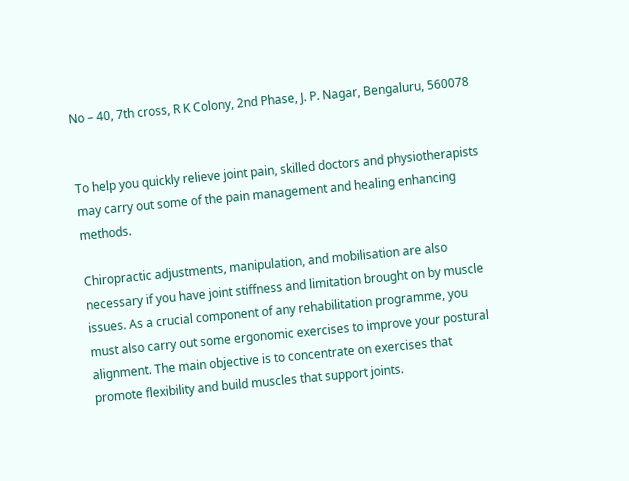No – 40, 7th cross, R K Colony, 2nd Phase, J. P. Nagar, Bengaluru, 560078


To help you quickly relieve joint pain, skilled doctors and physiotherapists may carry out some of the pain management and healing enhancing methods.

Chiropractic adjustments, manipulation, and mobilisation are also necessary if you have joint stiffness and limitation brought on by muscle issues. As a crucial component of any rehabilitation programme, you must also carry out some ergonomic exercises to improve your postural alignment. The main objective is to concentrate on exercises that promote flexibility and build muscles that support joints.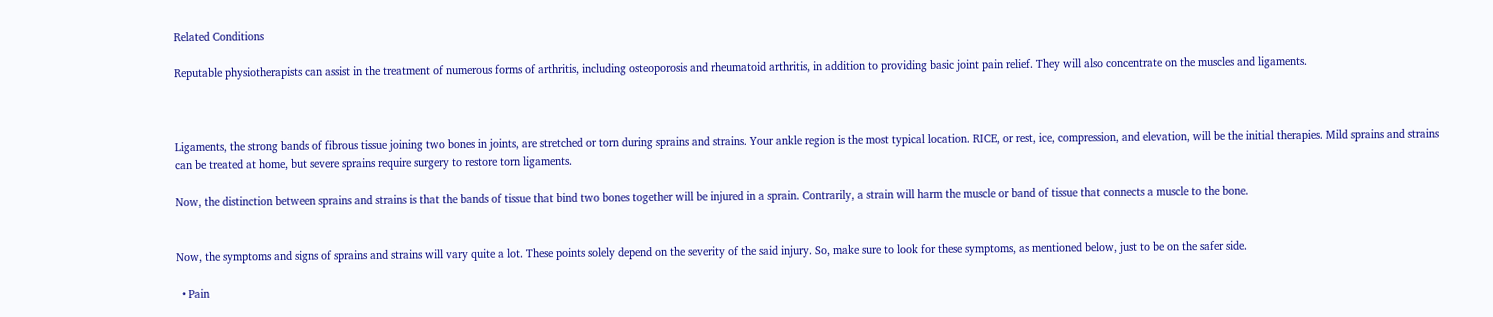Related Conditions

Reputable physiotherapists can assist in the treatment of numerous forms of arthritis, including osteoporosis and rheumatoid arthritis, in addition to providing basic joint pain relief. They will also concentrate on the muscles and ligaments.



Ligaments, the strong bands of fibrous tissue joining two bones in joints, are stretched or torn during sprains and strains. Your ankle region is the most typical location. RICE, or rest, ice, compression, and elevation, will be the initial therapies. Mild sprains and strains can be treated at home, but severe sprains require surgery to restore torn ligaments.

Now, the distinction between sprains and strains is that the bands of tissue that bind two bones together will be injured in a sprain. Contrarily, a strain will harm the muscle or band of tissue that connects a muscle to the bone.


Now, the symptoms and signs of sprains and strains will vary quite a lot. These points solely depend on the severity of the said injury. So, make sure to look for these symptoms, as mentioned below, just to be on the safer side.

  • Pain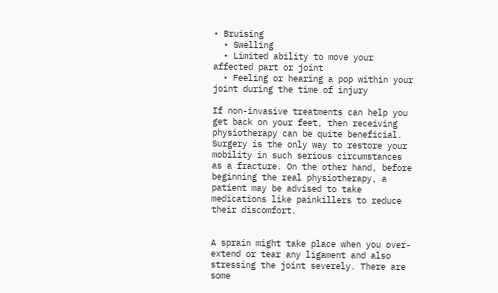• Bruising
  • Swelling
  • Limited ability to move your affected part or joint
  • Feeling or hearing a pop within your joint during the time of injury

If non-invasive treatments can help you get back on your feet, then receiving physiotherapy can be quite beneficial. Surgery is the only way to restore your mobility in such serious circumstances as a fracture. On the other hand, before beginning the real physiotherapy, a patient may be advised to take medications like painkillers to reduce their discomfort.


A sprain might take place when you over-extend or tear any ligament and also stressing the joint severely. There are some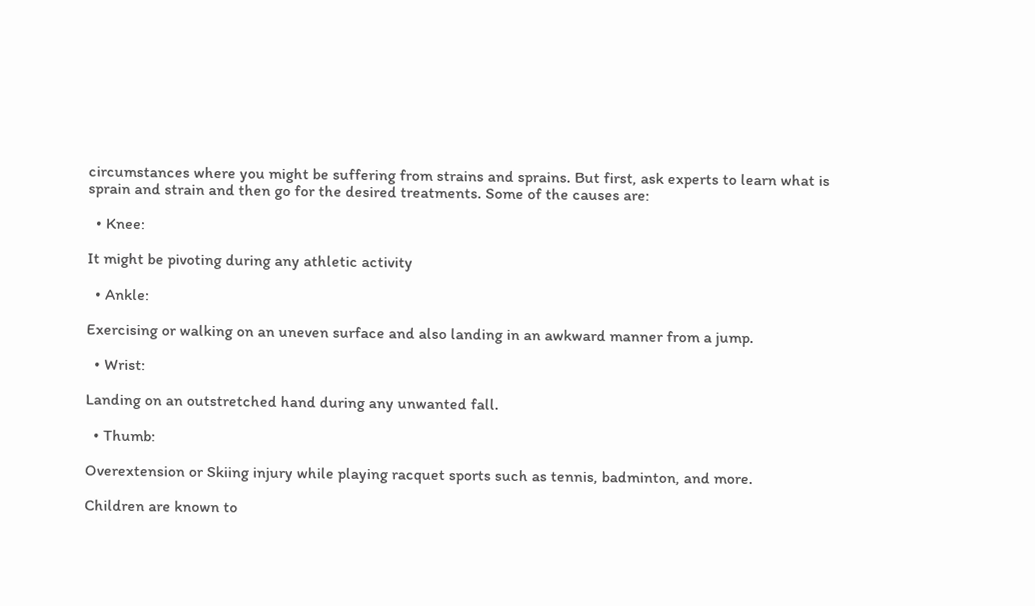circumstances where you might be suffering from strains and sprains. But first, ask experts to learn what is sprain and strain and then go for the desired treatments. Some of the causes are:

  • Knee:

It might be pivoting during any athletic activity

  • Ankle:

Exercising or walking on an uneven surface and also landing in an awkward manner from a jump.

  • Wrist:

Landing on an outstretched hand during any unwanted fall.

  • Thumb:

Overextension or Skiing injury while playing racquet sports such as tennis, badminton, and more.

Children are known to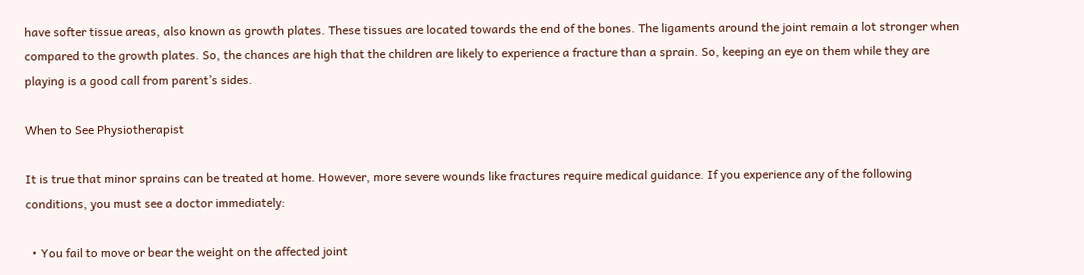have softer tissue areas, also known as growth plates. These tissues are located towards the end of the bones. The ligaments around the joint remain a lot stronger when compared to the growth plates. So, the chances are high that the children are likely to experience a fracture than a sprain. So, keeping an eye on them while they are playing is a good call from parent’s sides.

When to See Physiotherapist

It is true that minor sprains can be treated at home. However, more severe wounds like fractures require medical guidance. If you experience any of the following conditions, you must see a doctor immediately:

  • You fail to move or bear the weight on the affected joint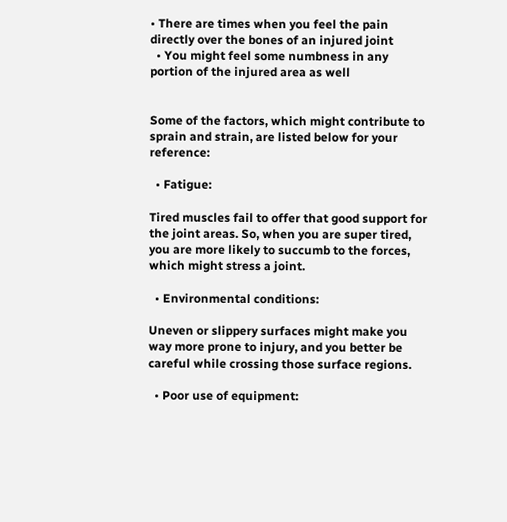• There are times when you feel the pain directly over the bones of an injured joint
  • You might feel some numbness in any portion of the injured area as well


Some of the factors, which might contribute to sprain and strain, are listed below for your reference:

  • Fatigue:

Tired muscles fail to offer that good support for the joint areas. So, when you are super tired, you are more likely to succumb to the forces, which might stress a joint.

  • Environmental conditions:

Uneven or slippery surfaces might make you way more prone to injury, and you better be careful while crossing those surface regions.

  • Poor use of equipment: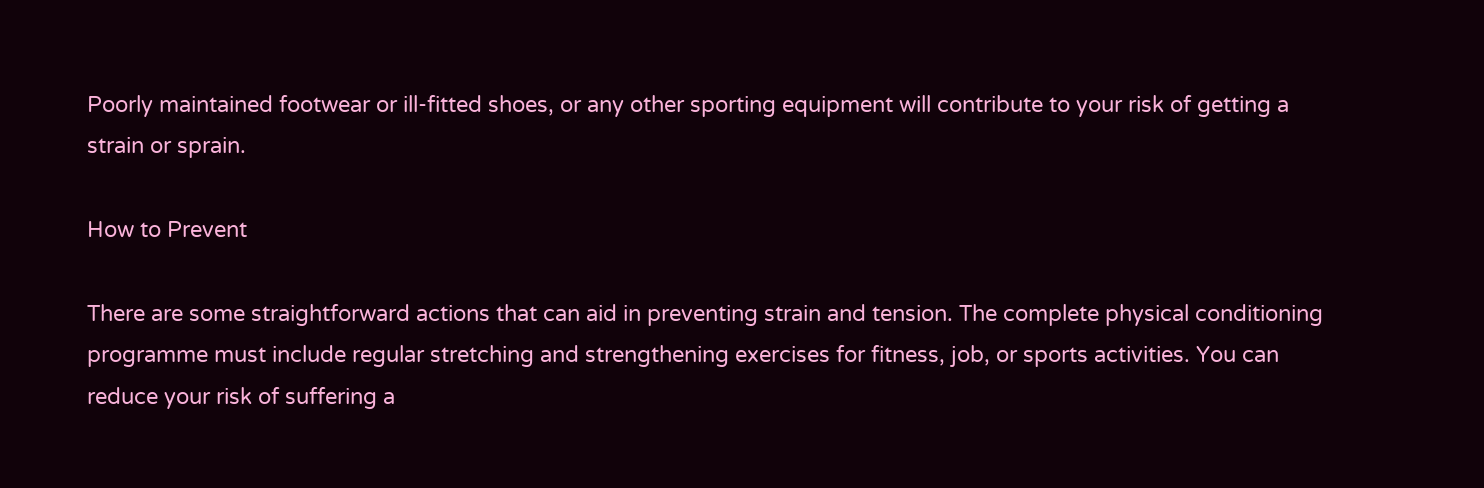Poorly maintained footwear or ill-fitted shoes, or any other sporting equipment will contribute to your risk of getting a strain or sprain.

How to Prevent

There are some straightforward actions that can aid in preventing strain and tension. The complete physical conditioning programme must include regular stretching and strengthening exercises for fitness, job, or sports activities. You can reduce your risk of suffering a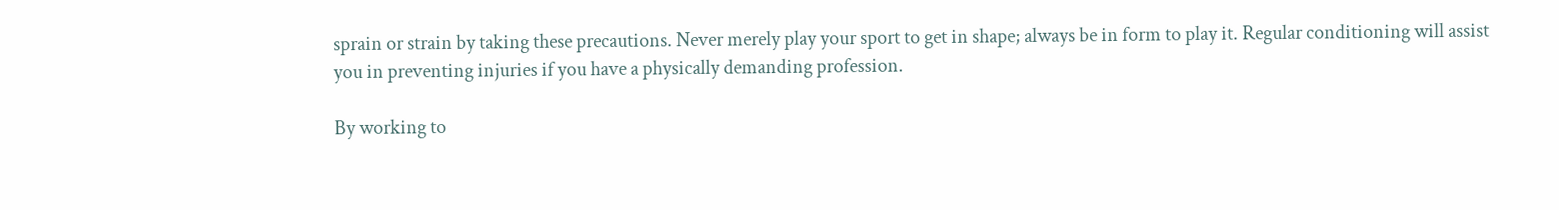sprain or strain by taking these precautions. Never merely play your sport to get in shape; always be in form to play it. Regular conditioning will assist you in preventing injuries if you have a physically demanding profession.

By working to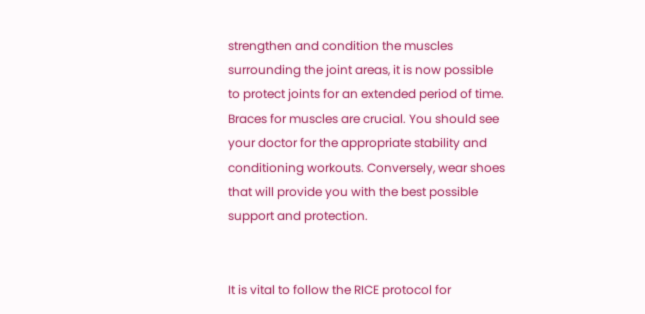strengthen and condition the muscles surrounding the joint areas, it is now possible to protect joints for an extended period of time. Braces for muscles are crucial. You should see your doctor for the appropriate stability and conditioning workouts. Conversely, wear shoes that will provide you with the best possible support and protection.


It is vital to follow the RICE protocol for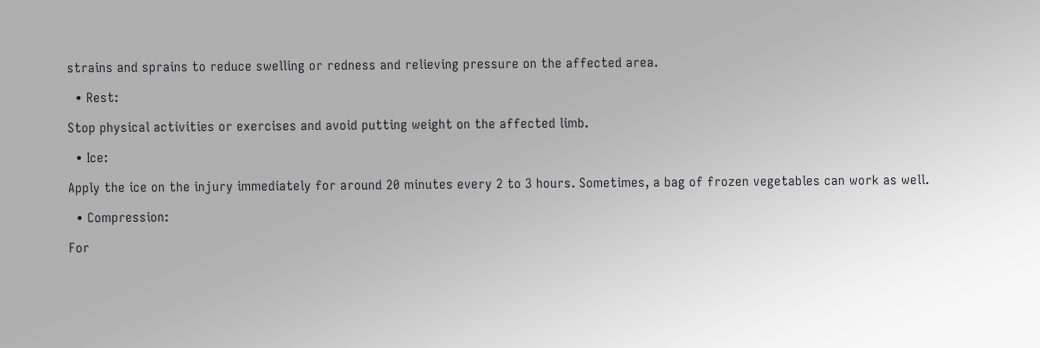strains and sprains to reduce swelling or redness and relieving pressure on the affected area.

  • Rest:

Stop physical activities or exercises and avoid putting weight on the affected limb.

  • Ice:

Apply the ice on the injury immediately for around 20 minutes every 2 to 3 hours. Sometimes, a bag of frozen vegetables can work as well.

  • Compression:

For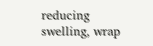reducing swelling, wrap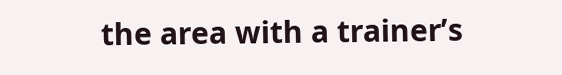the area with a trainer’s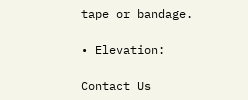tape or bandage.

• Elevation:

Contact Us